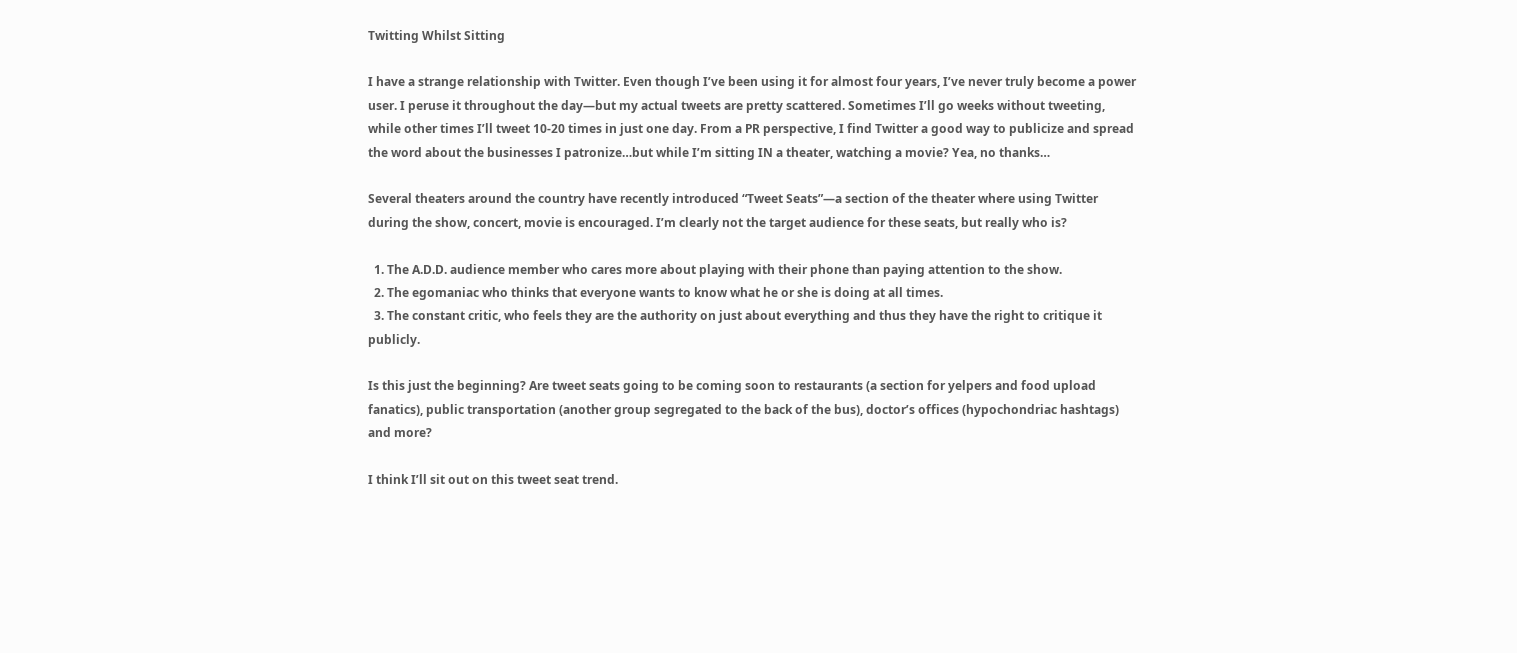Twitting Whilst Sitting

I have a strange relationship with Twitter. Even though I’ve been using it for almost four years, I’ve never truly become a power user. I peruse it throughout the day—but my actual tweets are pretty scattered. Sometimes I’ll go weeks without tweeting, while other times I’ll tweet 10-20 times in just one day. From a PR perspective, I find Twitter a good way to publicize and spread the word about the businesses I patronize…but while I’m sitting IN a theater, watching a movie? Yea, no thanks…

Several theaters around the country have recently introduced “Tweet Seats”—a section of the theater where using Twitter during the show, concert, movie is encouraged. I’m clearly not the target audience for these seats, but really who is?

  1. The A.D.D. audience member who cares more about playing with their phone than paying attention to the show.
  2. The egomaniac who thinks that everyone wants to know what he or she is doing at all times.
  3. The constant critic, who feels they are the authority on just about everything and thus they have the right to critique it publicly.

Is this just the beginning? Are tweet seats going to be coming soon to restaurants (a section for yelpers and food upload fanatics), public transportation (another group segregated to the back of the bus), doctor’s offices (hypochondriac hashtags) and more?

I think I’ll sit out on this tweet seat trend.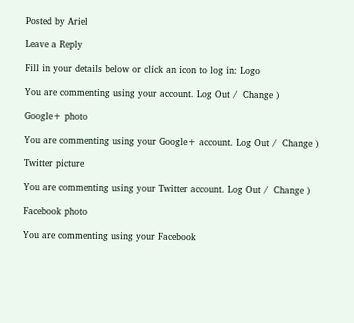Posted by Ariel

Leave a Reply

Fill in your details below or click an icon to log in: Logo

You are commenting using your account. Log Out /  Change )

Google+ photo

You are commenting using your Google+ account. Log Out /  Change )

Twitter picture

You are commenting using your Twitter account. Log Out /  Change )

Facebook photo

You are commenting using your Facebook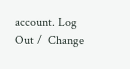account. Log Out /  Change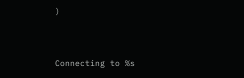)


Connecting to %s